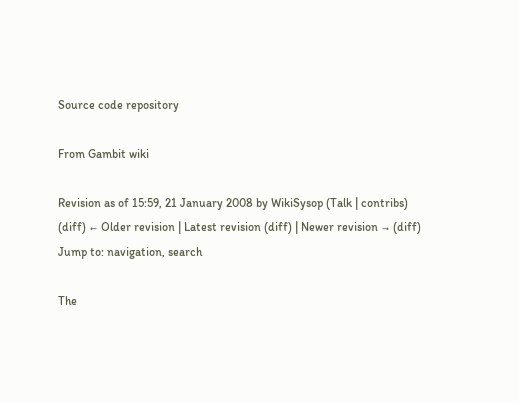Source code repository

From Gambit wiki

Revision as of 15:59, 21 January 2008 by WikiSysop (Talk | contribs)
(diff) ← Older revision | Latest revision (diff) | Newer revision → (diff)
Jump to: navigation, search

The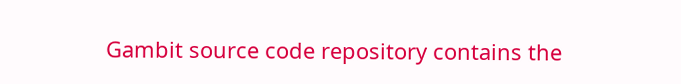Gambit source code repository contains the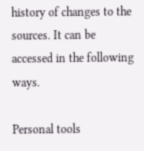history of changes to the sources. It can be accessed in the following ways.

Personal tools